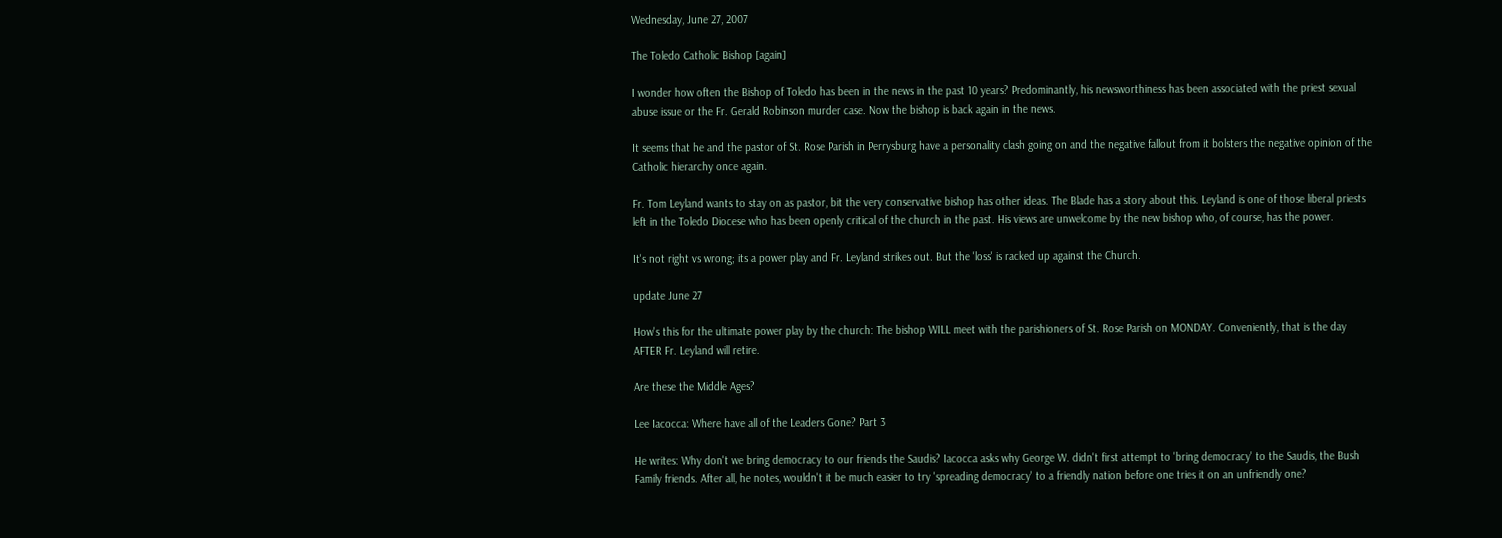Wednesday, June 27, 2007

The Toledo Catholic Bishop [again]

I wonder how often the Bishop of Toledo has been in the news in the past 10 years? Predominantly, his newsworthiness has been associated with the priest sexual abuse issue or the Fr. Gerald Robinson murder case. Now the bishop is back again in the news.

It seems that he and the pastor of St. Rose Parish in Perrysburg have a personality clash going on and the negative fallout from it bolsters the negative opinion of the Catholic hierarchy once again.

Fr. Tom Leyland wants to stay on as pastor, bit the very conservative bishop has other ideas. The Blade has a story about this. Leyland is one of those liberal priests left in the Toledo Diocese who has been openly critical of the church in the past. His views are unwelcome by the new bishop who, of course, has the power.

It's not right vs wrong; its a power play and Fr. Leyland strikes out. But the 'loss' is racked up against the Church.

update June 27

How's this for the ultimate power play by the church: The bishop WILL meet with the parishioners of St. Rose Parish on MONDAY. Conveniently, that is the day AFTER Fr. Leyland will retire.

Are these the Middle Ages?

Lee Iacocca: Where have all of the Leaders Gone? Part 3

He writes: Why don't we bring democracy to our friends the Saudis? Iacocca asks why George W. didn't first attempt to 'bring democracy' to the Saudis, the Bush Family friends. After all, he notes, wouldn't it be much easier to try 'spreading democracy' to a friendly nation before one tries it on an unfriendly one?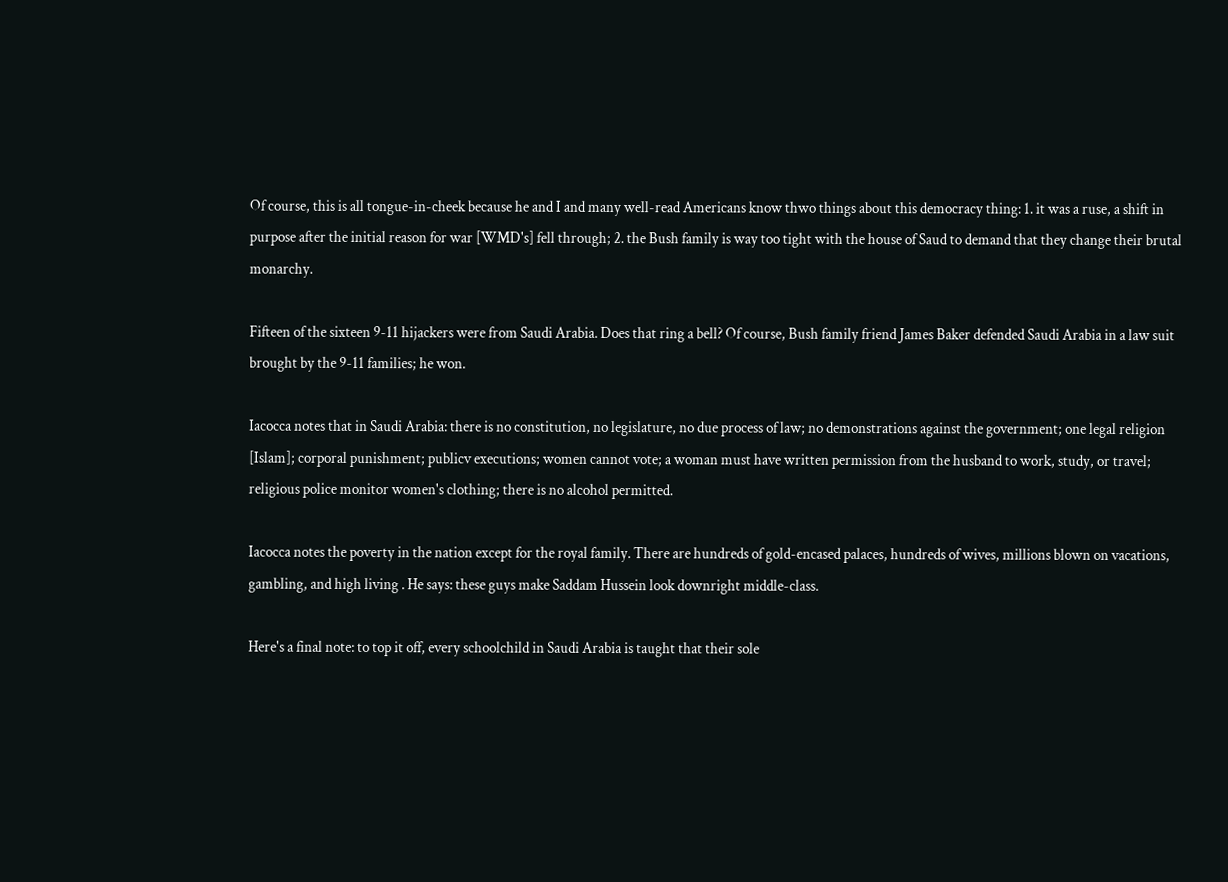Of course, this is all tongue-in-cheek because he and I and many well-read Americans know thwo things about this democracy thing: 1. it was a ruse, a shift in purpose after the initial reason for war [WMD's] fell through; 2. the Bush family is way too tight with the house of Saud to demand that they change their brutal monarchy.

Fifteen of the sixteen 9-11 hijackers were from Saudi Arabia. Does that ring a bell? Of course, Bush family friend James Baker defended Saudi Arabia in a law suit brought by the 9-11 families; he won.

Iacocca notes that in Saudi Arabia: there is no constitution, no legislature, no due process of law; no demonstrations against the government; one legal religion [Islam]; corporal punishment; publicv executions; women cannot vote; a woman must have written permission from the husband to work, study, or travel; religious police monitor women's clothing; there is no alcohol permitted.

Iacocca notes the poverty in the nation except for the royal family. There are hundreds of gold-encased palaces, hundreds of wives, millions blown on vacations, gambling, and high living . He says: these guys make Saddam Hussein look downright middle-class.

Here's a final note: to top it off, every schoolchild in Saudi Arabia is taught that their sole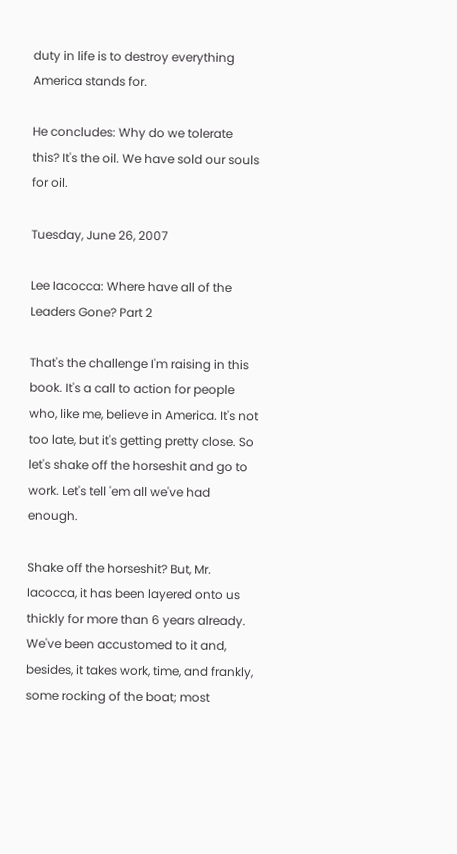duty in life is to destroy everything America stands for.

He concludes: Why do we tolerate this? It's the oil. We have sold our souls for oil.

Tuesday, June 26, 2007

Lee Iacocca: Where have all of the Leaders Gone? Part 2

That's the challenge I'm raising in this book. It's a call to action for people who, like me, believe in America. It's not too late, but it's getting pretty close. So let's shake off the horseshit and go to work. Let's tell 'em all we've had enough.

Shake off the horseshit? But, Mr. Iacocca, it has been layered onto us thickly for more than 6 years already. We've been accustomed to it and, besides, it takes work, time, and frankly, some rocking of the boat; most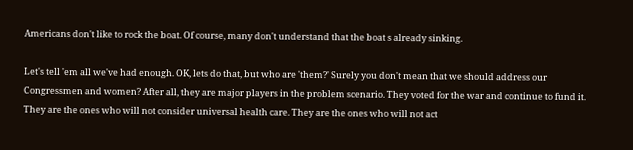Americans don't like to rock the boat. Of course, many don't understand that the boat s already sinking.

Let's tell 'em all we've had enough. OK, lets do that, but who are 'them?' Surely you don't mean that we should address our Congressmen and women? After all, they are major players in the problem scenario. They voted for the war and continue to fund it. They are the ones who will not consider universal health care. They are the ones who will not act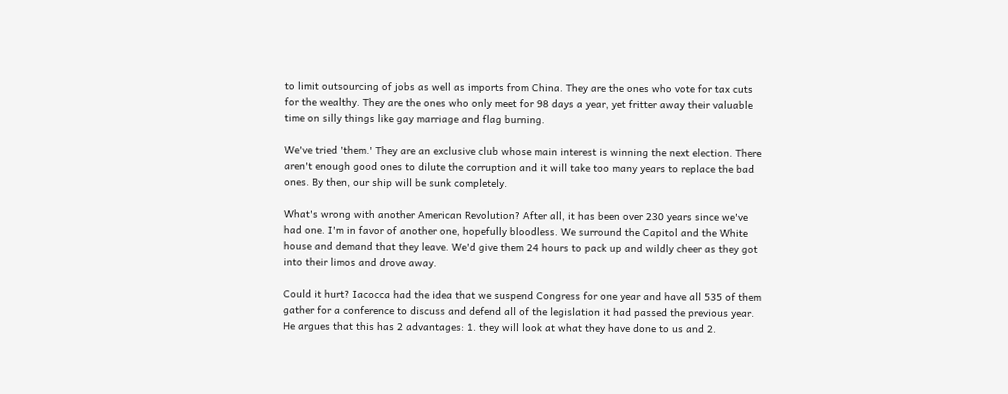to limit outsourcing of jobs as well as imports from China. They are the ones who vote for tax cuts for the wealthy. They are the ones who only meet for 98 days a year, yet fritter away their valuable time on silly things like gay marriage and flag burning.

We've tried 'them.' They are an exclusive club whose main interest is winning the next election. There aren't enough good ones to dilute the corruption and it will take too many years to replace the bad ones. By then, our ship will be sunk completely.

What's wrong with another American Revolution? After all, it has been over 230 years since we've had one. I'm in favor of another one, hopefully bloodless. We surround the Capitol and the White house and demand that they leave. We'd give them 24 hours to pack up and wildly cheer as they got into their limos and drove away.

Could it hurt? Iacocca had the idea that we suspend Congress for one year and have all 535 of them gather for a conference to discuss and defend all of the legislation it had passed the previous year. He argues that this has 2 advantages: 1. they will look at what they have done to us and 2.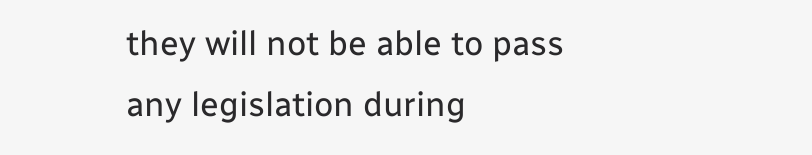they will not be able to pass any legislation during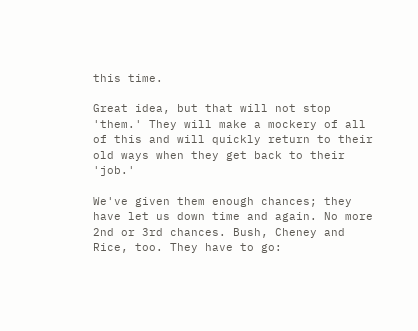this time.

Great idea, but that will not stop 'them.' They will make a mockery of all of this and will quickly return to their old ways when they get back to their 'job.'

We've given them enough chances; they have let us down time and again. No more 2nd or 3rd chances. Bush, Cheney and Rice, too. They have to go: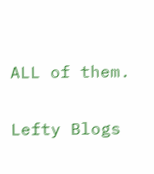ALL of them.

Lefty Blogs